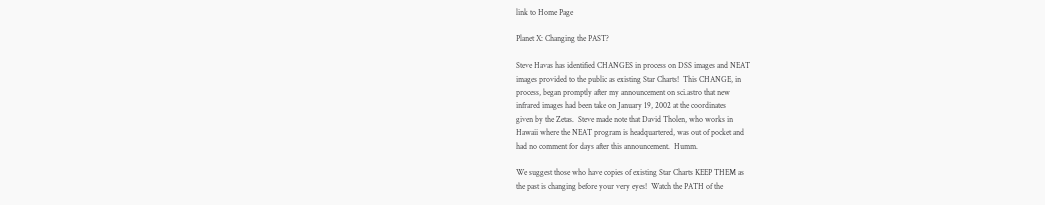link to Home Page

Planet X: Changing the PAST?

Steve Havas has identified CHANGES in process on DSS images and NEAT
images provided to the public as existing Star Charts!  This CHANGE, in
process, began promptly after my announcement on sci.astro that new
infrared images had been take on January 19, 2002 at the coordinates
given by the Zetas.  Steve made note that David Tholen, who works in
Hawaii where the NEAT program is headquartered, was out of pocket and
had no comment for days after this announcement.  Humm.

We suggest those who have copies of existing Star Charts KEEP THEM as
the past is changing before your very eyes!  Watch the PATH of the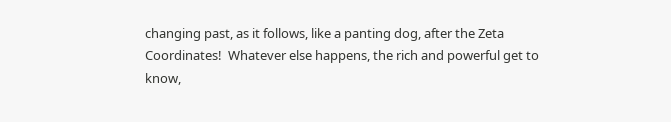changing past, as it follows, like a panting dog, after the Zeta
Coordinates!  Whatever else happens, the rich and powerful get to know,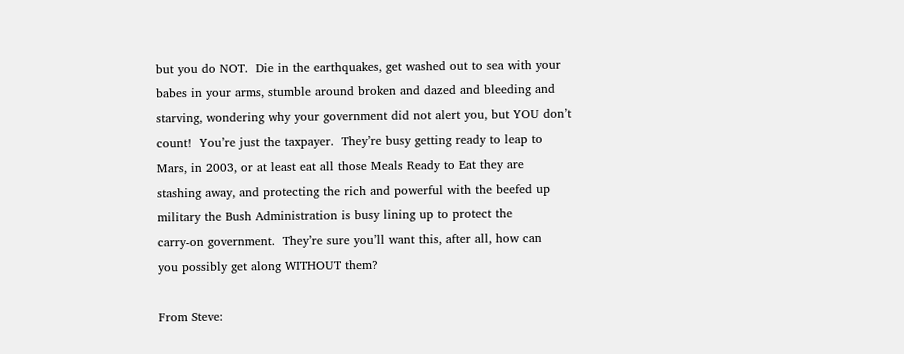but you do NOT.  Die in the earthquakes, get washed out to sea with your
babes in your arms, stumble around broken and dazed and bleeding and
starving, wondering why your government did not alert you, but YOU don’t
count!  You’re just the taxpayer.  They’re busy getting ready to leap to
Mars, in 2003, or at least eat all those Meals Ready to Eat they are
stashing away, and protecting the rich and powerful with the beefed up
military the Bush Administration is busy lining up to protect the
carry-on government.  They’re sure you’ll want this, after all, how can
you possibly get along WITHOUT them?

From Steve: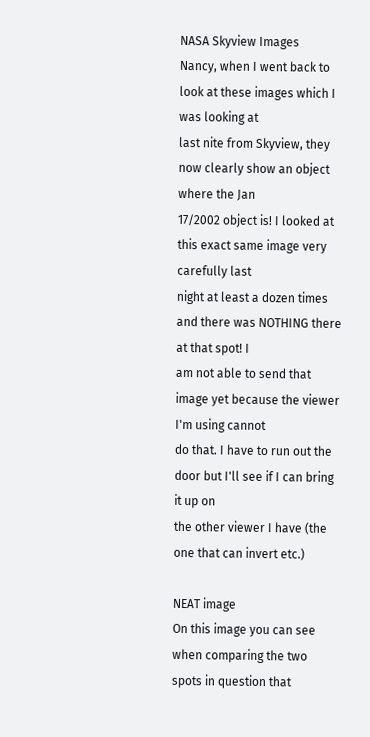NASA Skyview Images
Nancy, when I went back to look at these images which I was looking at
last nite from Skyview, they now clearly show an object where the Jan
17/2002 object is! I looked at this exact same image very carefully last
night at least a dozen times and there was NOTHING there at that spot! I
am not able to send that image yet because the viewer I'm using cannot
do that. I have to run out the door but I'll see if I can bring it up on
the other viewer I have (the one that can invert etc.)

NEAT image
On this image you can see when comparing the two spots in question that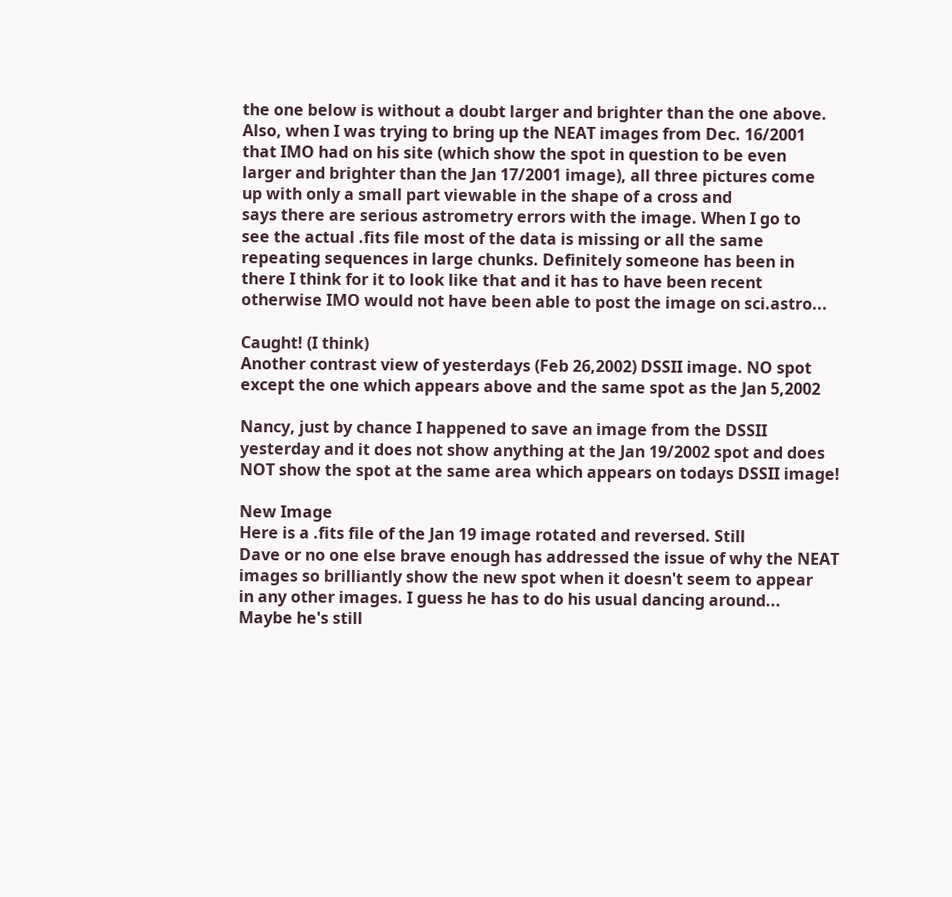the one below is without a doubt larger and brighter than the one above.
Also, when I was trying to bring up the NEAT images from Dec. 16/2001
that IMO had on his site (which show the spot in question to be even
larger and brighter than the Jan 17/2001 image), all three pictures come
up with only a small part viewable in the shape of a cross and
says there are serious astrometry errors with the image. When I go to
see the actual .fits file most of the data is missing or all the same
repeating sequences in large chunks. Definitely someone has been in
there I think for it to look like that and it has to have been recent
otherwise IMO would not have been able to post the image on sci.astro...

Caught! (I think)
Another contrast view of yesterdays (Feb 26,2002) DSSII image. NO spot
except the one which appears above and the same spot as the Jan 5,2002

Nancy, just by chance I happened to save an image from the DSSII
yesterday and it does not show anything at the Jan 19/2002 spot and does
NOT show the spot at the same area which appears on todays DSSII image!

New Image
Here is a .fits file of the Jan 19 image rotated and reversed. Still
Dave or no one else brave enough has addressed the issue of why the NEAT
images so brilliantly show the new spot when it doesn't seem to appear
in any other images. I guess he has to do his usual dancing around...
Maybe he's still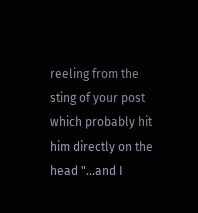reeling from the sting of your post which probably hit
him directly on the head "...and I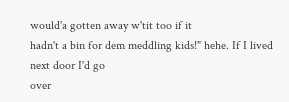would'a gotten away w'tit too if it
hadn't a bin for dem meddling kids!" hehe. If I lived next door I'd go
over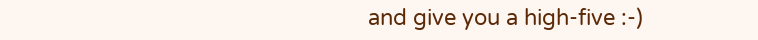and give you a high-five :-)